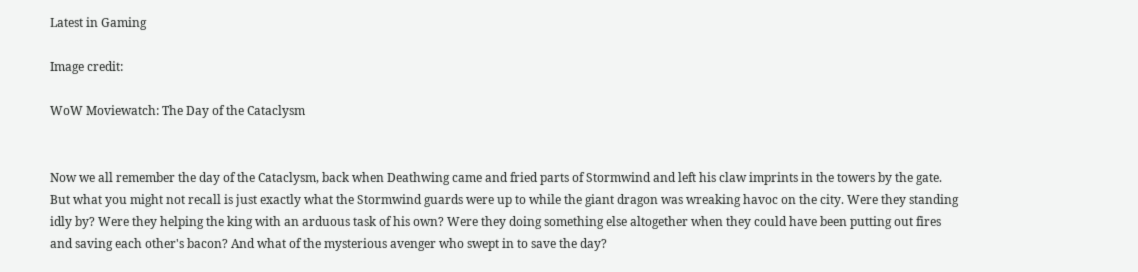Latest in Gaming

Image credit:

WoW Moviewatch: The Day of the Cataclysm


Now we all remember the day of the Cataclysm, back when Deathwing came and fried parts of Stormwind and left his claw imprints in the towers by the gate. But what you might not recall is just exactly what the Stormwind guards were up to while the giant dragon was wreaking havoc on the city. Were they standing idly by? Were they helping the king with an arduous task of his own? Were they doing something else altogether when they could have been putting out fires and saving each other's bacon? And what of the mysterious avenger who swept in to save the day?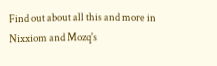Find out about all this and more in Nixxiom and Mozq's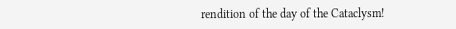rendition of the day of the Cataclysm!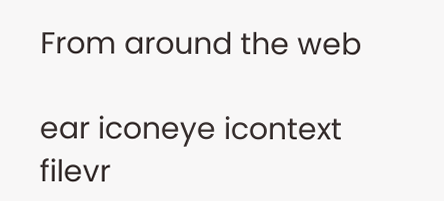From around the web

ear iconeye icontext filevr